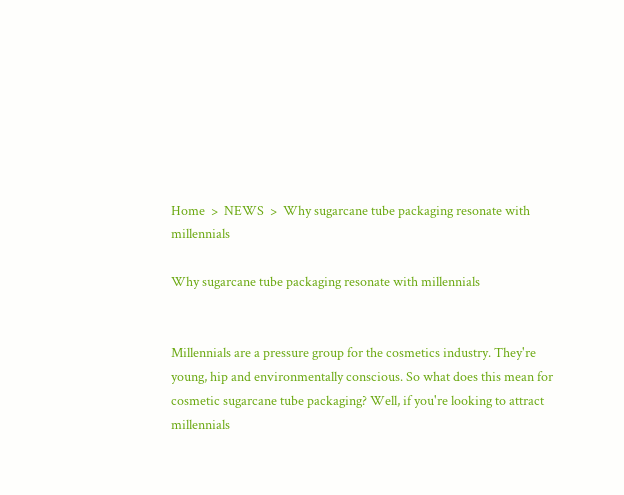Home  >  NEWS  >  Why sugarcane tube packaging resonate with millennials

Why sugarcane tube packaging resonate with millennials


Millennials are a pressure group for the cosmetics industry. They're young, hip and environmentally conscious. So what does this mean for cosmetic sugarcane tube packaging? Well, if you're looking to attract millennials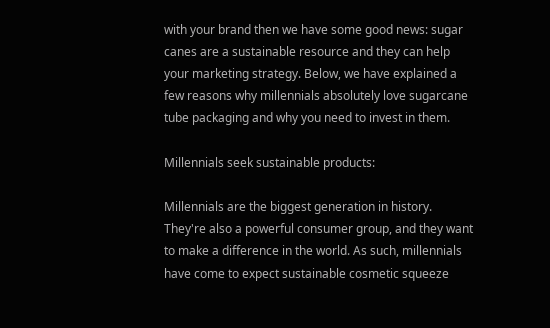with your brand then we have some good news: sugar canes are a sustainable resource and they can help your marketing strategy. Below, we have explained a few reasons why millennials absolutely love sugarcane tube packaging and why you need to invest in them.

Millennials seek sustainable products:

Millennials are the biggest generation in history. They're also a powerful consumer group, and they want to make a difference in the world. As such, millennials have come to expect sustainable cosmetic squeeze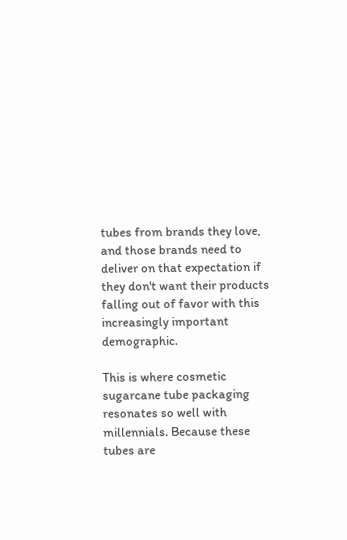tubes from brands they love, and those brands need to deliver on that expectation if they don't want their products falling out of favor with this increasingly important demographic.

This is where cosmetic sugarcane tube packaging resonates so well with millennials. Because these tubes are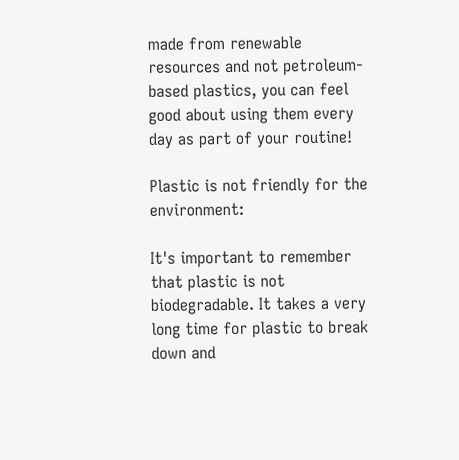made from renewable resources and not petroleum-based plastics, you can feel good about using them every day as part of your routine!

Plastic is not friendly for the environment:

It's important to remember that plastic is not biodegradable. It takes a very long time for plastic to break down and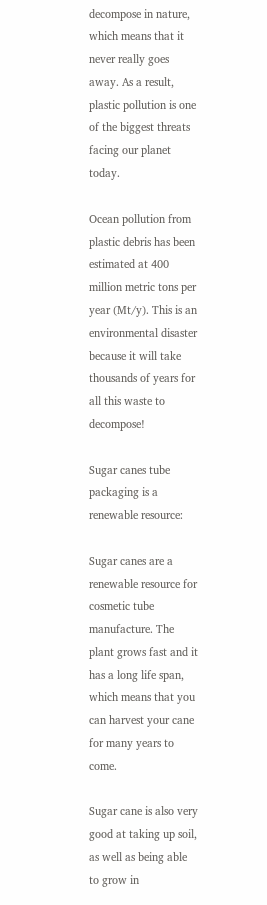decompose in nature, which means that it never really goes away. As a result, plastic pollution is one of the biggest threats facing our planet today.

Ocean pollution from plastic debris has been estimated at 400 million metric tons per year (Mt/y). This is an environmental disaster because it will take thousands of years for all this waste to decompose!

Sugar canes tube packaging is a renewable resource:

Sugar canes are a renewable resource for cosmetic tube manufacture. The plant grows fast and it has a long life span, which means that you can harvest your cane for many years to come.

Sugar cane is also very good at taking up soil, as well as being able to grow in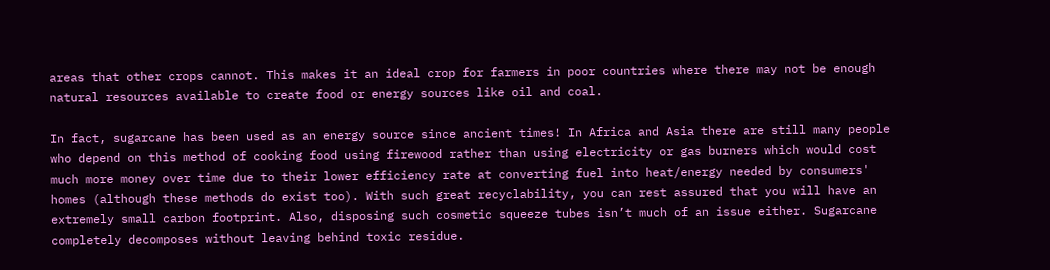areas that other crops cannot. This makes it an ideal crop for farmers in poor countries where there may not be enough natural resources available to create food or energy sources like oil and coal.

In fact, sugarcane has been used as an energy source since ancient times! In Africa and Asia there are still many people who depend on this method of cooking food using firewood rather than using electricity or gas burners which would cost much more money over time due to their lower efficiency rate at converting fuel into heat/energy needed by consumers' homes (although these methods do exist too). With such great recyclability, you can rest assured that you will have an extremely small carbon footprint. Also, disposing such cosmetic squeeze tubes isn’t much of an issue either. Sugarcane completely decomposes without leaving behind toxic residue.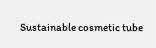Sustainable cosmetic tube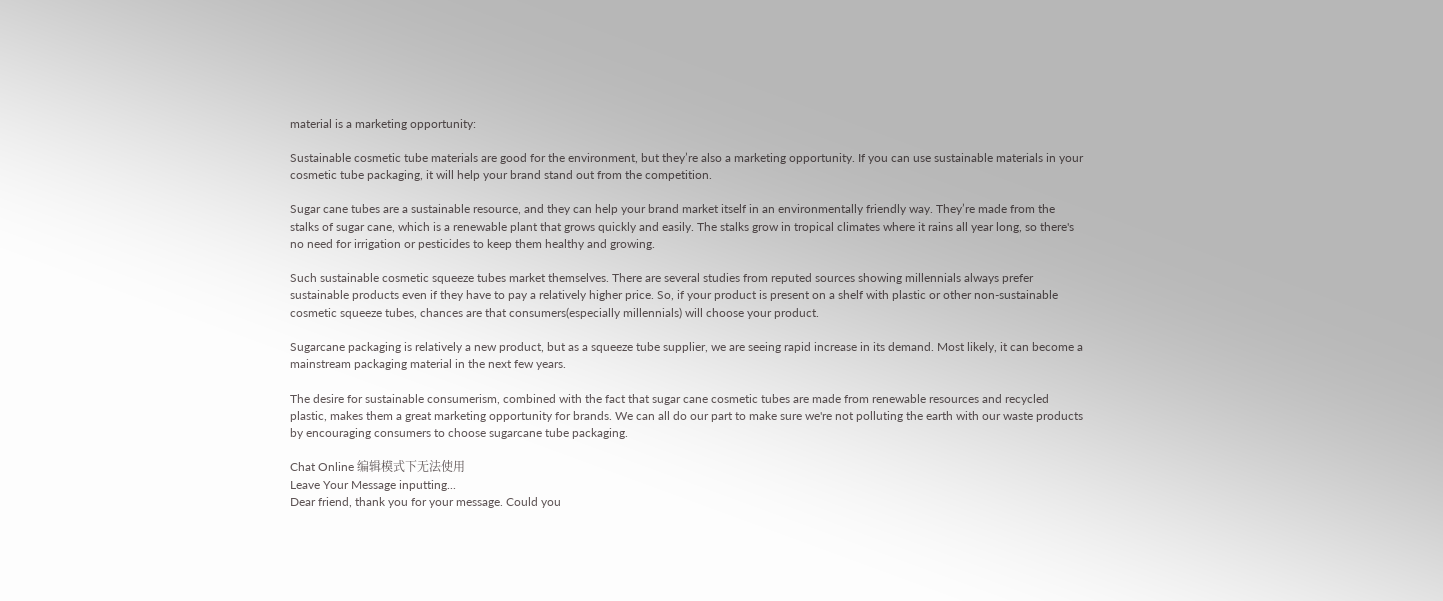material is a marketing opportunity:

Sustainable cosmetic tube materials are good for the environment, but they’re also a marketing opportunity. If you can use sustainable materials in your cosmetic tube packaging, it will help your brand stand out from the competition.

Sugar cane tubes are a sustainable resource, and they can help your brand market itself in an environmentally friendly way. They’re made from the stalks of sugar cane, which is a renewable plant that grows quickly and easily. The stalks grow in tropical climates where it rains all year long, so there's no need for irrigation or pesticides to keep them healthy and growing.

Such sustainable cosmetic squeeze tubes market themselves. There are several studies from reputed sources showing millennials always prefer sustainable products even if they have to pay a relatively higher price. So, if your product is present on a shelf with plastic or other non-sustainable cosmetic squeeze tubes, chances are that consumers(especially millennials) will choose your product.

Sugarcane packaging is relatively a new product, but as a squeeze tube supplier, we are seeing rapid increase in its demand. Most likely, it can become a mainstream packaging material in the next few years.

The desire for sustainable consumerism, combined with the fact that sugar cane cosmetic tubes are made from renewable resources and recycled plastic, makes them a great marketing opportunity for brands. We can all do our part to make sure we're not polluting the earth with our waste products by encouraging consumers to choose sugarcane tube packaging.

Chat Online 编辑模式下无法使用
Leave Your Message inputting...
Dear friend, thank you for your message. Could you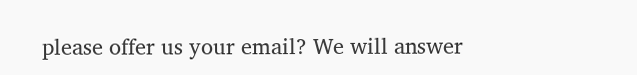please offer us your email? We will answer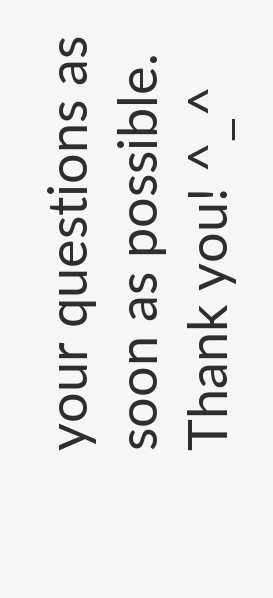your questions as soon as possible. Thank you! ^_^